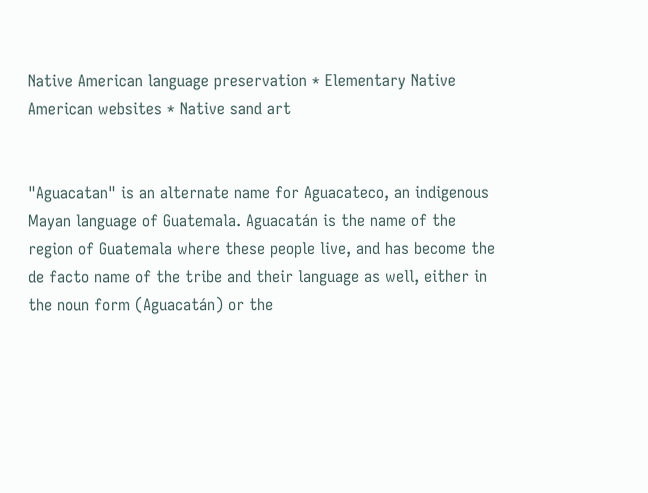Native American language preservation * Elementary Native American websites * Native sand art


"Aguacatan" is an alternate name for Aguacateco, an indigenous Mayan language of Guatemala. Aguacatán is the name of the region of Guatemala where these people live, and has become the de facto name of the tribe and their language as well, either in the noun form (Aguacatán) or the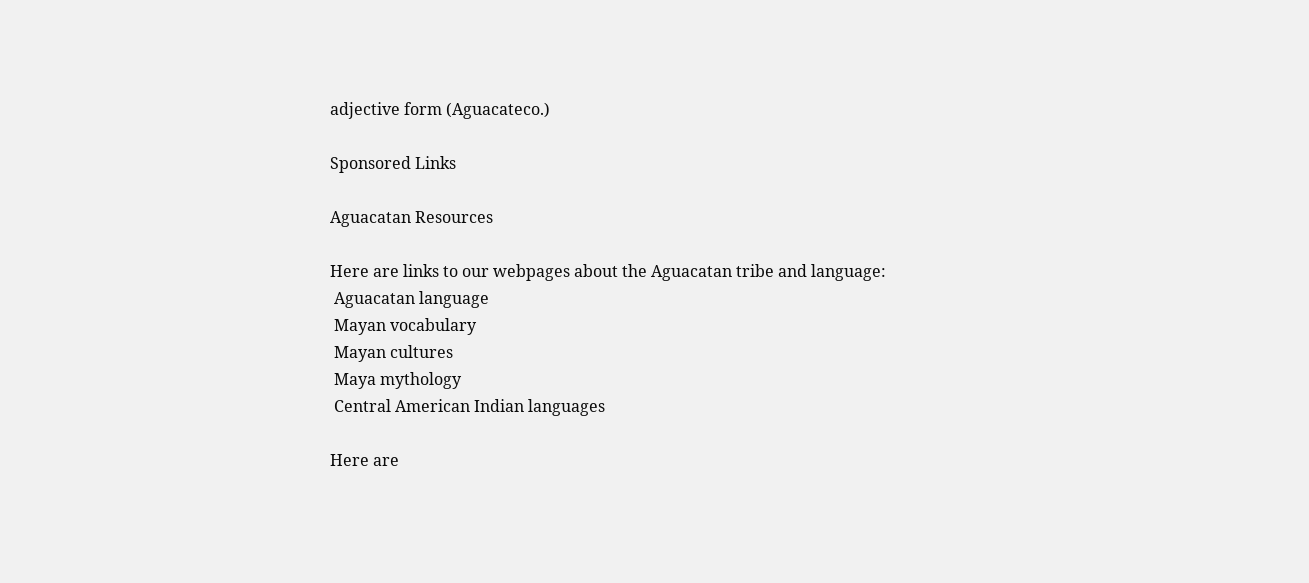adjective form (Aguacateco.)

Sponsored Links

Aguacatan Resources

Here are links to our webpages about the Aguacatan tribe and language:
 Aguacatan language
 Mayan vocabulary
 Mayan cultures
 Maya mythology
 Central American Indian languages

Here are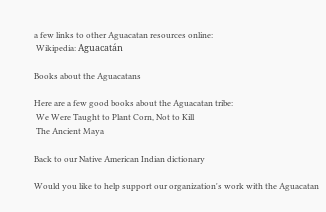a few links to other Aguacatan resources online:
 Wikipedia: Aguacatán

Books about the Aguacatans

Here are a few good books about the Aguacatan tribe:
 We Were Taught to Plant Corn, Not to Kill
 The Ancient Maya

Back to our Native American Indian dictionary

Would you like to help support our organization's work with the Aguacatan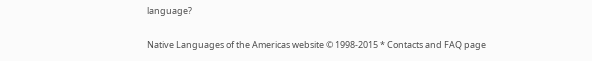language?

Native Languages of the Americas website © 1998-2015 * Contacts and FAQ page